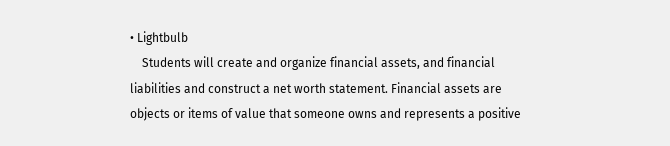• Lightbulb
    Students will create and organize financial assets, and financial liabilities and construct a net worth statement. Financial assets are objects or items of value that someone owns and represents a positive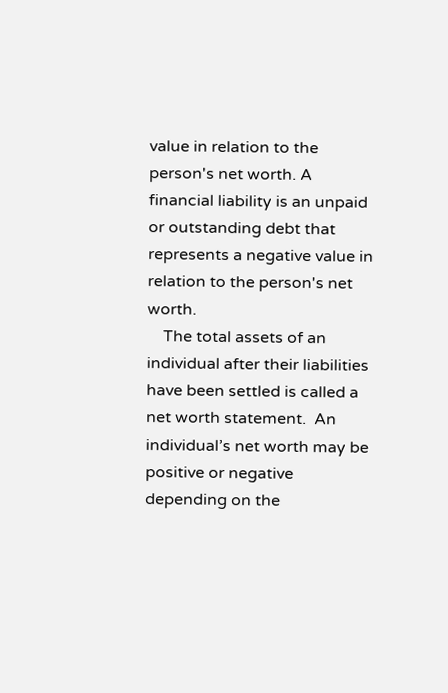value in relation to the person's net worth. A financial liability is an unpaid or outstanding debt that represents a negative value in relation to the person's net worth.
    The total assets of an individual after their liabilities have been settled is called a net worth statement.  An individual’s net worth may be positive or negative depending on the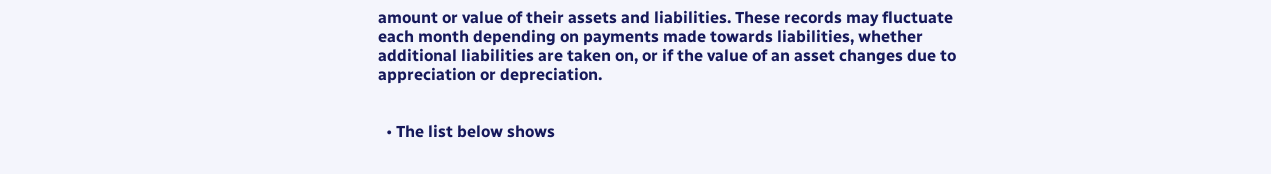amount or value of their assets and liabilities. These records may fluctuate each month depending on payments made towards liabilities, whether additional liabilities are taken on, or if the value of an asset changes due to appreciation or depreciation.


  • The list below shows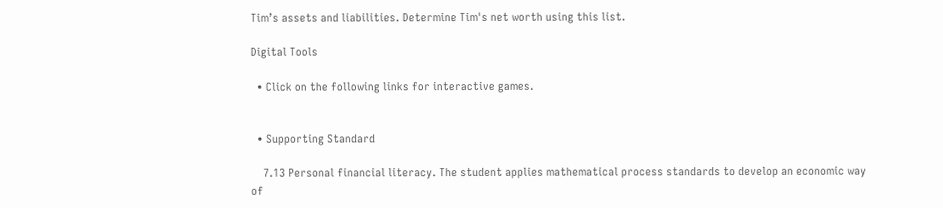Tim’s assets and liabilities. Determine Tim's net worth using this list.

Digital Tools

  • Click on the following links for interactive games.


  • Supporting Standard

    7.13 Personal financial literacy. The student applies mathematical process standards to develop an economic way of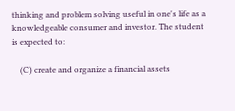thinking and problem solving useful in one's life as a knowledgeable consumer and investor. The student is expected to:

    (C) create and organize a financial assets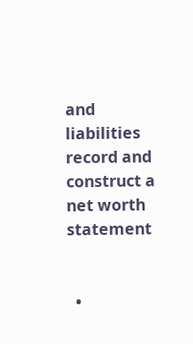and liabilities record and construct a net worth statement


  •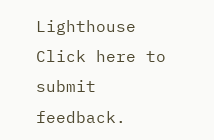Lighthouse Click here to submit feedback.